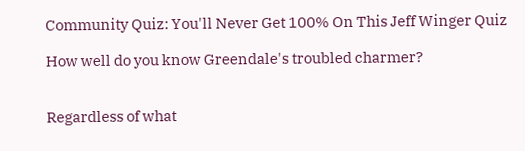Community Quiz: You'll Never Get 100% On This Jeff Winger Quiz

How well do you know Greendale's troubled charmer?


Regardless of what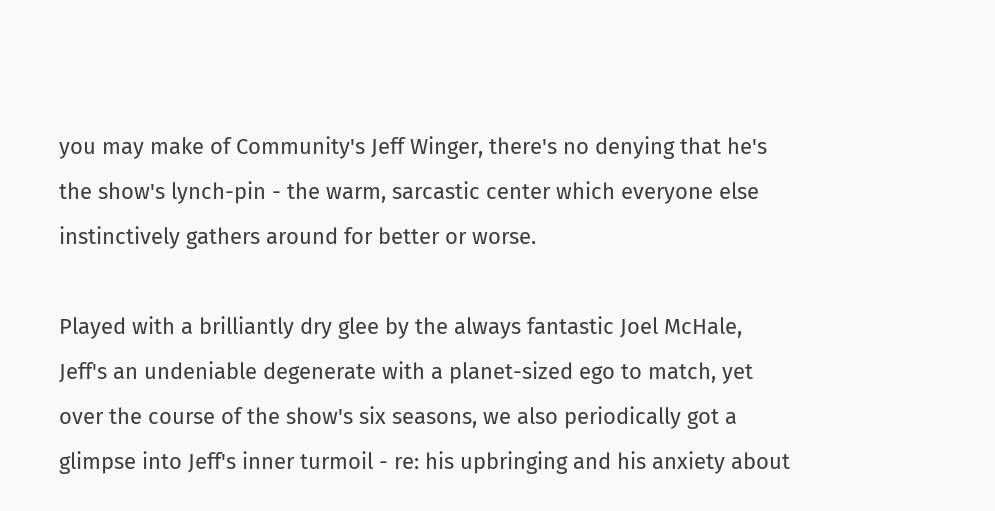you may make of Community's Jeff Winger, there's no denying that he's the show's lynch-pin - the warm, sarcastic center which everyone else instinctively gathers around for better or worse.

Played with a brilliantly dry glee by the always fantastic Joel McHale, Jeff's an undeniable degenerate with a planet-sized ego to match, yet over the course of the show's six seasons, we also periodically got a glimpse into Jeff's inner turmoil - re: his upbringing and his anxiety about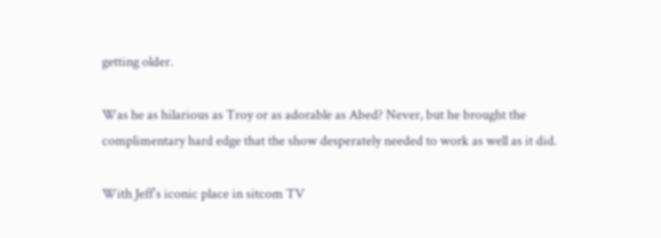getting older.

Was he as hilarious as Troy or as adorable as Abed? Never, but he brought the complimentary hard edge that the show desperately needed to work as well as it did.

With Jeff's iconic place in sitcom TV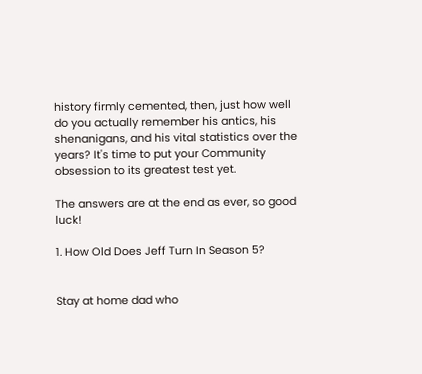history firmly cemented, then, just how well do you actually remember his antics, his shenanigans, and his vital statistics over the years? It's time to put your Community obsession to its greatest test yet.

The answers are at the end as ever, so good luck!

1. How Old Does Jeff Turn In Season 5?


Stay at home dad who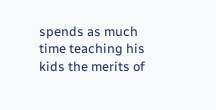spends as much time teaching his kids the merits of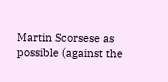Martin Scorsese as possible (against the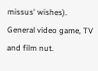missus' wishes). General video game, TV and film nut.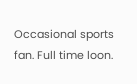Occasional sports fan. Full time loon.